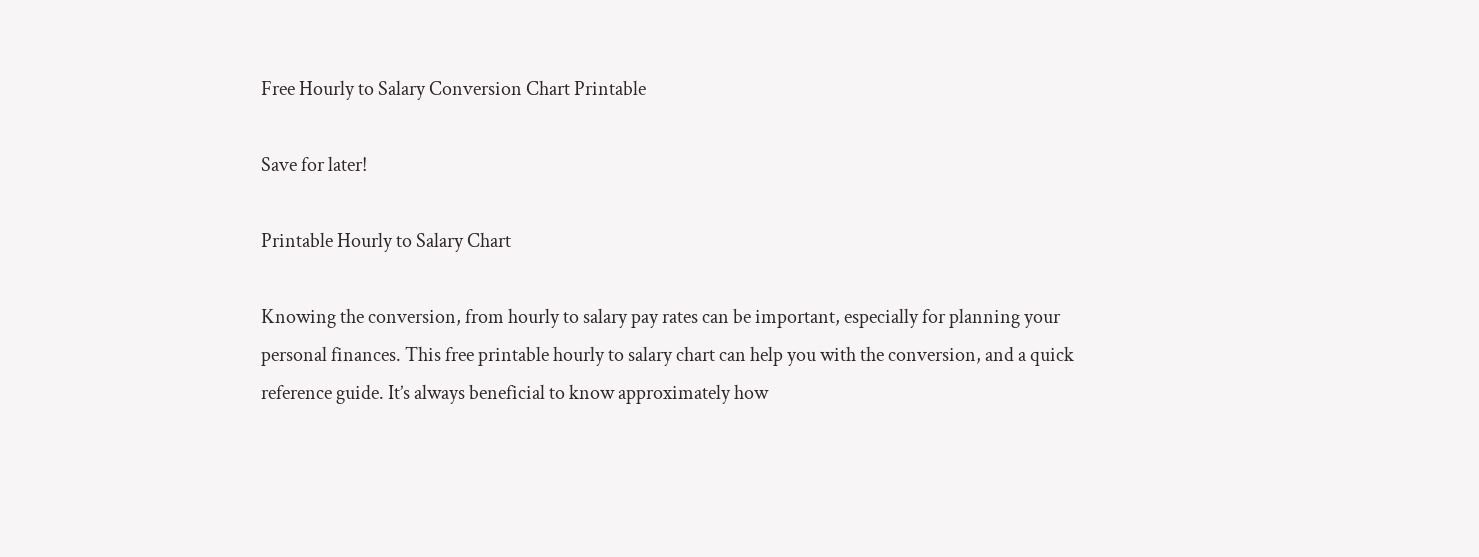Free Hourly to Salary Conversion Chart Printable

Save for later!

Printable Hourly to Salary Chart

Knowing the conversion, from hourly to salary pay rates can be important, especially for planning your personal finances. This free printable hourly to salary chart can help you with the conversion, and a quick reference guide. It’s always beneficial to know approximately how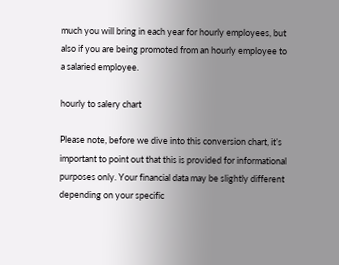much you will bring in each year for hourly employees, but also if you are being promoted from an hourly employee to a salaried employee.

hourly to salery chart

Please note, before we dive into this conversion chart, it’s important to point out that this is provided for informational purposes only. Your financial data may be slightly different depending on your specific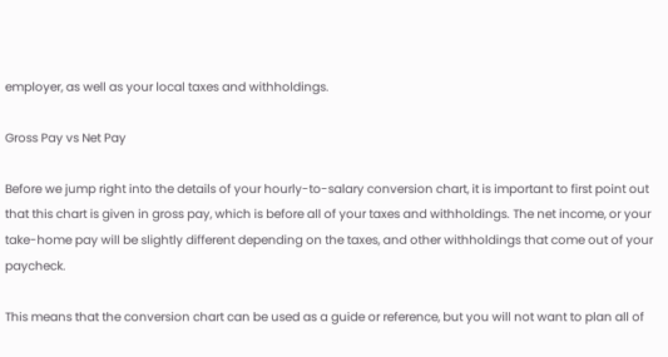employer, as well as your local taxes and withholdings.

Gross Pay vs Net Pay

Before we jump right into the details of your hourly-to-salary conversion chart, it is important to first point out that this chart is given in gross pay, which is before all of your taxes and withholdings. The net income, or your take-home pay will be slightly different depending on the taxes, and other withholdings that come out of your paycheck.

This means that the conversion chart can be used as a guide or reference, but you will not want to plan all of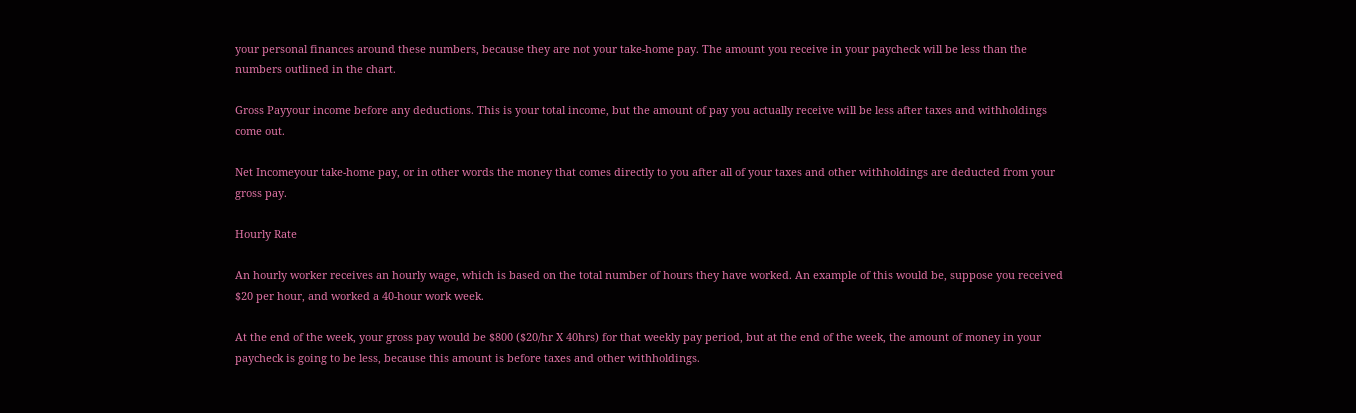your personal finances around these numbers, because they are not your take-home pay. The amount you receive in your paycheck will be less than the numbers outlined in the chart.

Gross Payyour income before any deductions. This is your total income, but the amount of pay you actually receive will be less after taxes and withholdings come out.

Net Incomeyour take-home pay, or in other words the money that comes directly to you after all of your taxes and other withholdings are deducted from your gross pay.

Hourly Rate

An hourly worker receives an hourly wage, which is based on the total number of hours they have worked. An example of this would be, suppose you received $20 per hour, and worked a 40-hour work week.

At the end of the week, your gross pay would be $800 ($20/hr X 40hrs) for that weekly pay period, but at the end of the week, the amount of money in your paycheck is going to be less, because this amount is before taxes and other withholdings.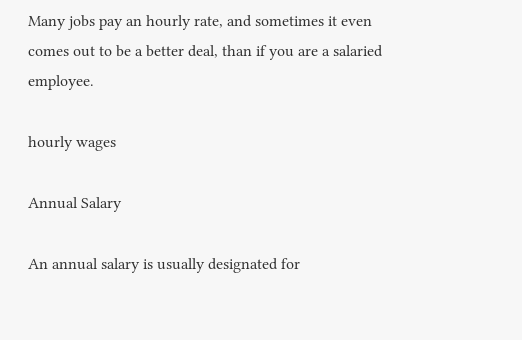Many jobs pay an hourly rate, and sometimes it even comes out to be a better deal, than if you are a salaried employee.

hourly wages

Annual Salary

An annual salary is usually designated for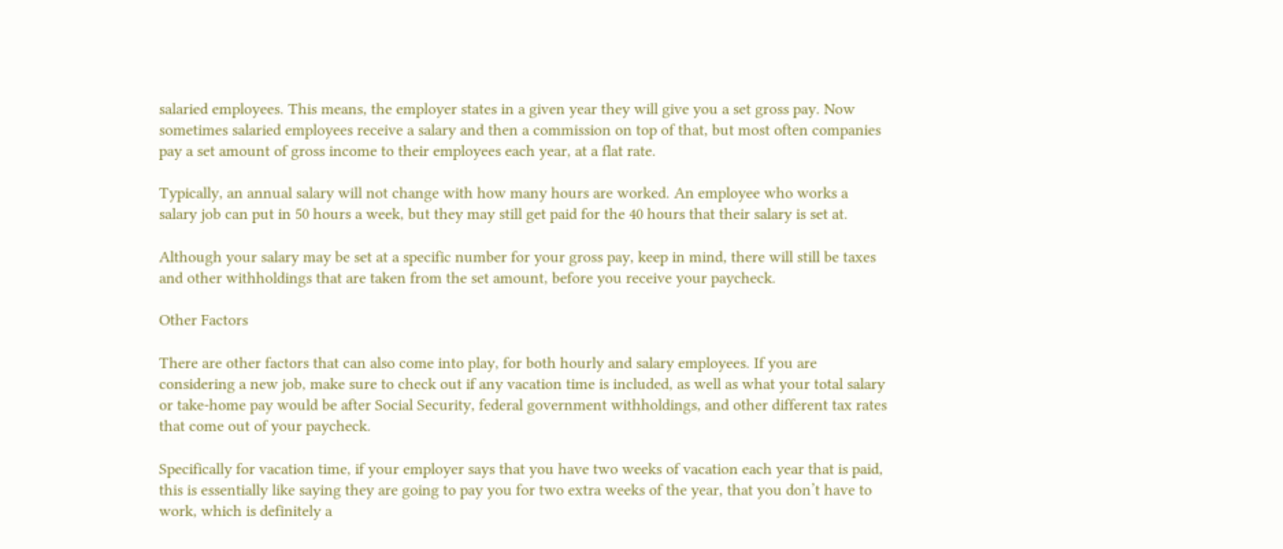salaried employees. This means, the employer states in a given year they will give you a set gross pay. Now sometimes salaried employees receive a salary and then a commission on top of that, but most often companies pay a set amount of gross income to their employees each year, at a flat rate.

Typically, an annual salary will not change with how many hours are worked. An employee who works a salary job can put in 50 hours a week, but they may still get paid for the 40 hours that their salary is set at.

Although your salary may be set at a specific number for your gross pay, keep in mind, there will still be taxes and other withholdings that are taken from the set amount, before you receive your paycheck.

Other Factors

There are other factors that can also come into play, for both hourly and salary employees. If you are considering a new job, make sure to check out if any vacation time is included, as well as what your total salary or take-home pay would be after Social Security, federal government withholdings, and other different tax rates that come out of your paycheck.

Specifically for vacation time, if your employer says that you have two weeks of vacation each year that is paid, this is essentially like saying they are going to pay you for two extra weeks of the year, that you don’t have to work, which is definitely a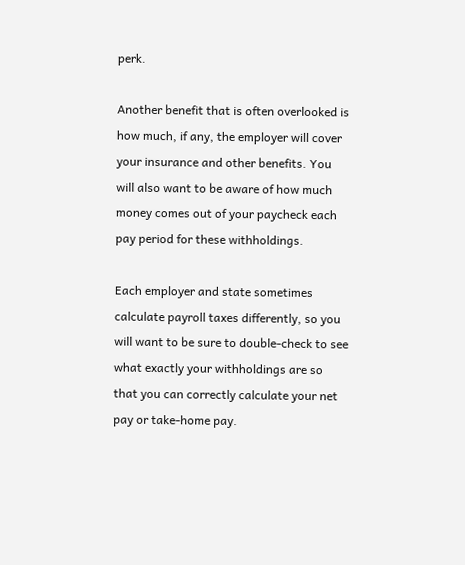perk.

Another benefit that is often overlooked is how much, if any, the employer will cover your insurance and other benefits. You will also want to be aware of how much money comes out of your paycheck each pay period for these withholdings.

Each employer and state sometimes calculate payroll taxes differently, so you will want to be sure to double-check to see what exactly your withholdings are so that you can correctly calculate your net pay or take-home pay.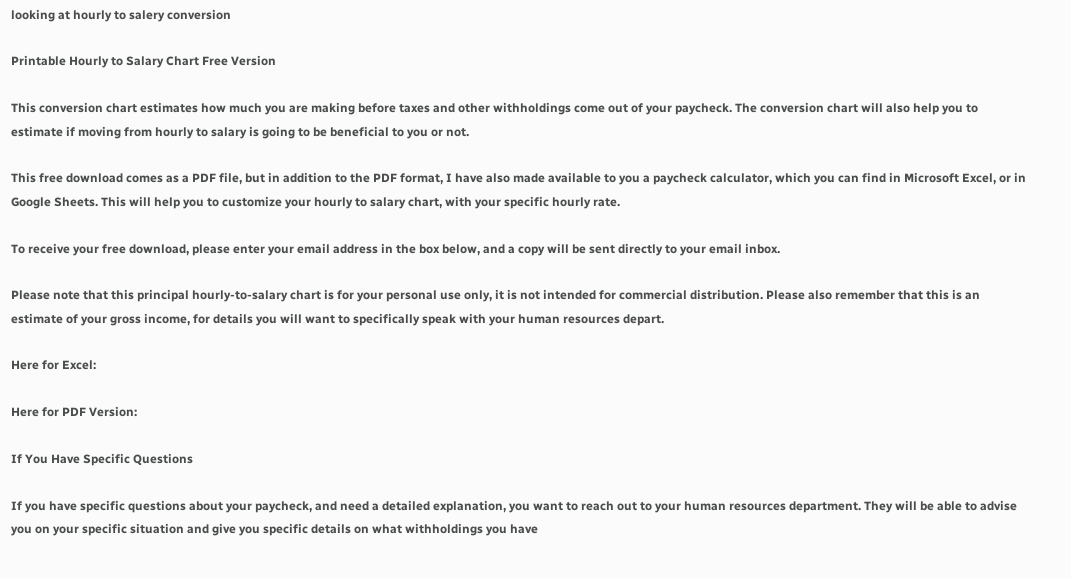looking at hourly to salery conversion

Printable Hourly to Salary Chart Free Version

This conversion chart estimates how much you are making before taxes and other withholdings come out of your paycheck. The conversion chart will also help you to estimate if moving from hourly to salary is going to be beneficial to you or not.

This free download comes as a PDF file, but in addition to the PDF format, I have also made available to you a paycheck calculator, which you can find in Microsoft Excel, or in Google Sheets. This will help you to customize your hourly to salary chart, with your specific hourly rate.

To receive your free download, please enter your email address in the box below, and a copy will be sent directly to your email inbox.

Please note that this principal hourly-to-salary chart is for your personal use only, it is not intended for commercial distribution. Please also remember that this is an estimate of your gross income, for details you will want to specifically speak with your human resources depart.

Here for Excel:

Here for PDF Version:

If You Have Specific Questions

If you have specific questions about your paycheck, and need a detailed explanation, you want to reach out to your human resources department. They will be able to advise you on your specific situation and give you specific details on what withholdings you have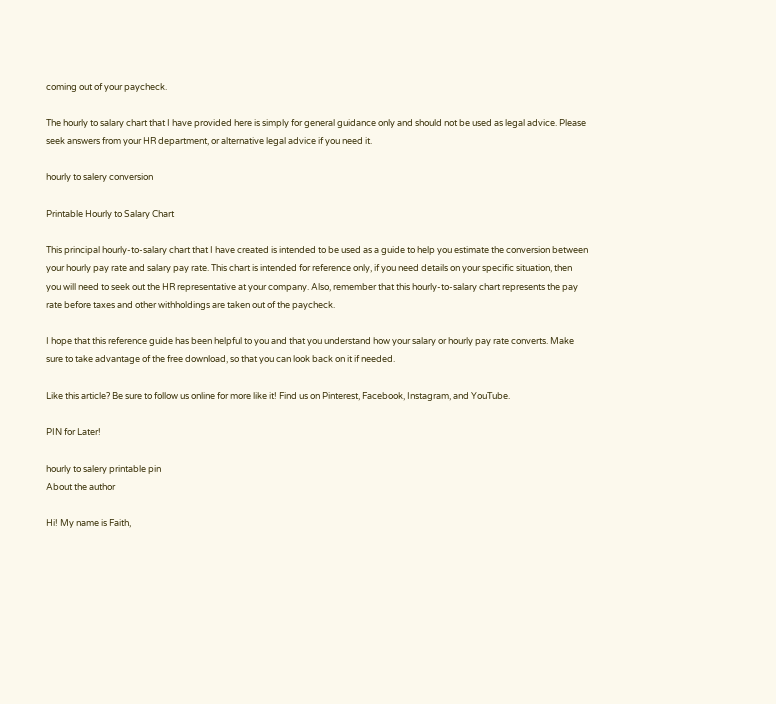coming out of your paycheck.

The hourly to salary chart that I have provided here is simply for general guidance only and should not be used as legal advice. Please seek answers from your HR department, or alternative legal advice if you need it.

hourly to salery conversion

Printable Hourly to Salary Chart

This principal hourly-to-salary chart that I have created is intended to be used as a guide to help you estimate the conversion between your hourly pay rate and salary pay rate. This chart is intended for reference only, if you need details on your specific situation, then you will need to seek out the HR representative at your company. Also, remember that this hourly-to-salary chart represents the pay rate before taxes and other withholdings are taken out of the paycheck.

I hope that this reference guide has been helpful to you and that you understand how your salary or hourly pay rate converts. Make sure to take advantage of the free download, so that you can look back on it if needed.

Like this article? Be sure to follow us online for more like it! Find us on Pinterest, Facebook, Instagram, and YouTube.

PIN for Later!

hourly to salery printable pin
About the author

Hi! My name is Faith,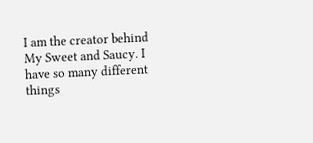I am the creator behind My Sweet and Saucy. I have so many different things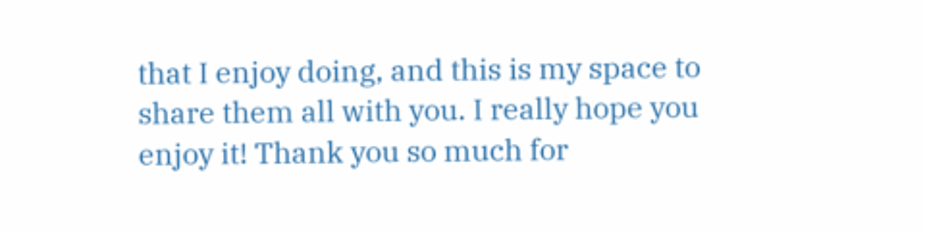that I enjoy doing, and this is my space to share them all with you. I really hope you enjoy it! Thank you so much for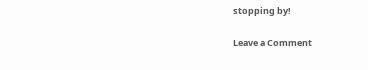stopping by!

Leave a Comment